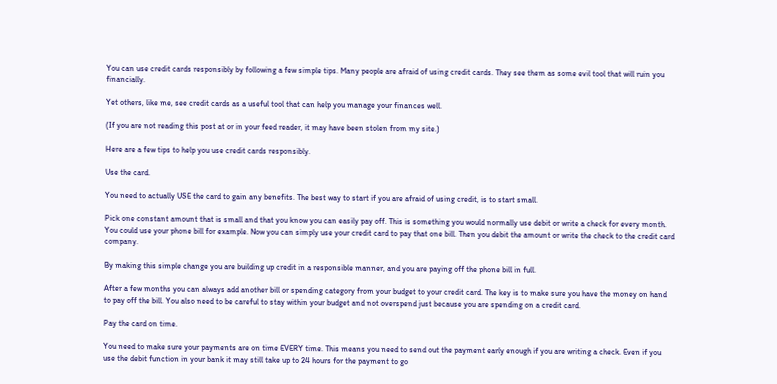You can use credit cards responsibly by following a few simple tips. Many people are afraid of using credit cards. They see them as some evil tool that will ruin you financially.

Yet others, like me, see credit cards as a useful tool that can help you manage your finances well.

(If you are not reading this post at or in your feed reader, it may have been stolen from my site.)

Here are a few tips to help you use credit cards responsibly.

Use the card.

You need to actually USE the card to gain any benefits. The best way to start if you are afraid of using credit, is to start small.

Pick one constant amount that is small and that you know you can easily pay off. This is something you would normally use debit or write a check for every month. You could use your phone bill for example. Now you can simply use your credit card to pay that one bill. Then you debit the amount or write the check to the credit card company.

By making this simple change you are building up credit in a responsible manner, and you are paying off the phone bill in full.

After a few months you can always add another bill or spending category from your budget to your credit card. The key is to make sure you have the money on hand to pay off the bill. You also need to be careful to stay within your budget and not overspend just because you are spending on a credit card.

Pay the card on time.

You need to make sure your payments are on time EVERY time. This means you need to send out the payment early enough if you are writing a check. Even if you use the debit function in your bank it may still take up to 24 hours for the payment to go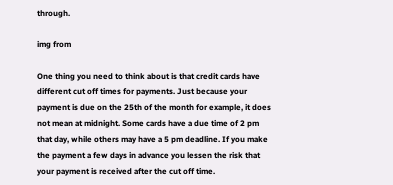through.

img from

One thing you need to think about is that credit cards have different cut off times for payments. Just because your payment is due on the 25th of the month for example, it does not mean at midnight. Some cards have a due time of 2 pm that day, while others may have a 5 pm deadline. If you make the payment a few days in advance you lessen the risk that your payment is received after the cut off time.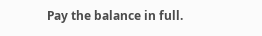Pay the balance in full.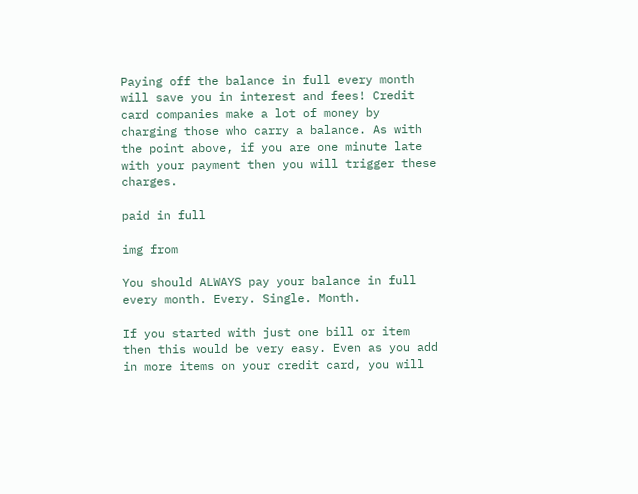Paying off the balance in full every month will save you in interest and fees! Credit card companies make a lot of money by charging those who carry a balance. As with the point above, if you are one minute late with your payment then you will trigger these charges.

paid in full

img from

You should ALWAYS pay your balance in full every month. Every. Single. Month.

If you started with just one bill or item then this would be very easy. Even as you add in more items on your credit card, you will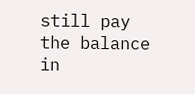still pay the balance in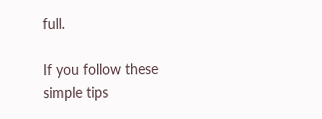full.

If you follow these simple tips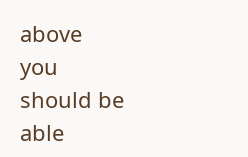above you should be able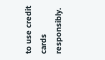to use credit cards responsibly.